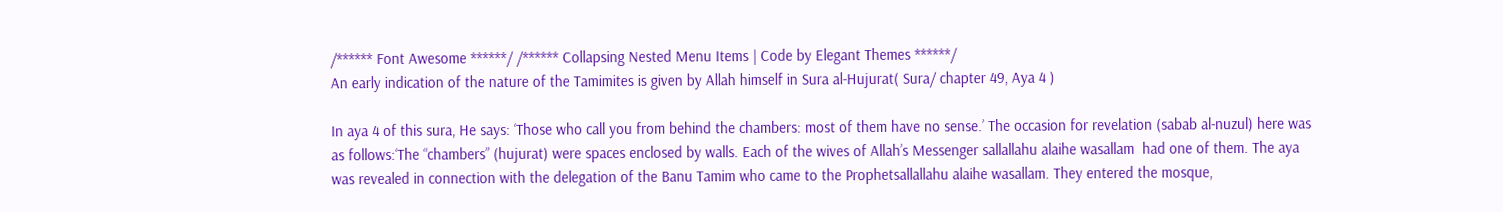/****** Font Awesome ******/ /****** Collapsing Nested Menu Items | Code by Elegant Themes ******/
An early indication of the nature of the Tamimites is given by Allah himself in Sura al-Hujurat( Sura/ chapter 49, Aya 4 )

In aya 4 of this sura, He says: ‘Those who call you from behind the chambers: most of them have no sense.’ The occasion for revelation (sabab al-nuzul) here was as follows:‘The “chambers” (hujurat) were spaces enclosed by walls. Each of the wives of Allah’s Messenger sallallahu alaihe wasallam  had one of them. The aya was revealed in connection with the delegation of the Banu Tamim who came to the Prophetsallallahu alaihe wasallam. They entered the mosque,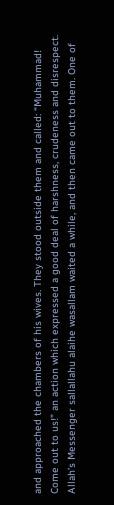and approached the chambers of his wives. They stood outside them and called: “Muhammad! Come out to us!” an action which expressed a good deal of harshness, crudeness and disrespect. Allah’s Messenger sallallahu alaihe wasallam waited a while, and then came out to them. One of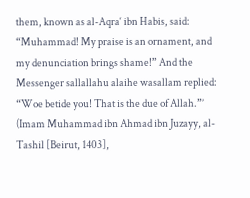them, known as al-Aqra‘ ibn Habis, said: “Muhammad! My praise is an ornament, and my denunciation brings shame!” And the Messenger sallallahu alaihe wasallam replied: “Woe betide you! That is the due of Allah.”’ (Imam Muhammad ibn Ahmad ibn Juzayy, al-Tashil [Beirut, 1403],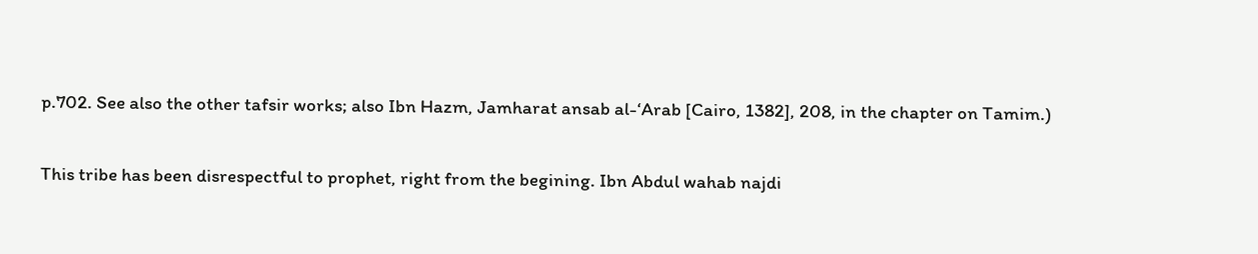p.702. See also the other tafsir works; also Ibn Hazm, Jamharat ansab al-‘Arab [Cairo, 1382], 208, in the chapter on Tamim.)

This tribe has been disrespectful to prophet, right from the begining. Ibn Abdul wahab najdi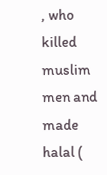, who killed muslim men and made halal (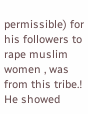permissible) for his followers to rape muslim women , was from this tribe.! He showed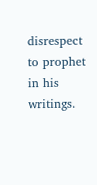disrespect to prophet in his writings.